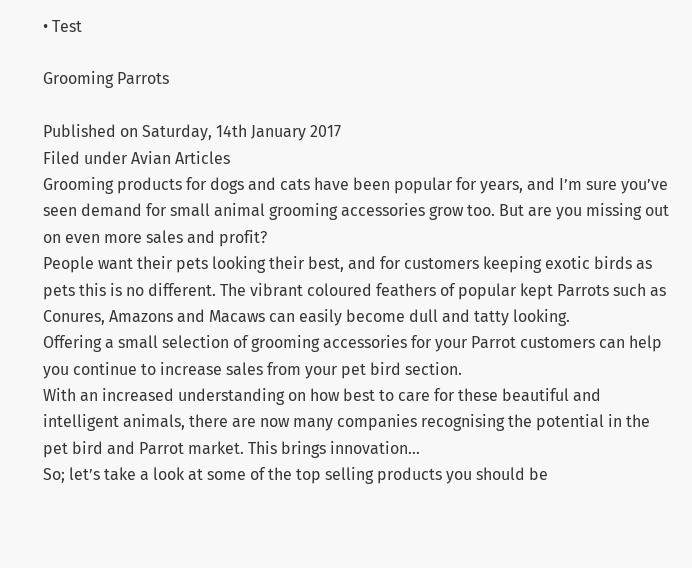• Test

Grooming Parrots

Published on Saturday, 14th January 2017
Filed under Avian Articles
Grooming products for dogs and cats have been popular for years, and I’m sure you’ve seen demand for small animal grooming accessories grow too. But are you missing out on even more sales and profit?
People want their pets looking their best, and for customers keeping exotic birds as pets this is no different. The vibrant coloured feathers of popular kept Parrots such as Conures, Amazons and Macaws can easily become dull and tatty looking.
Offering a small selection of grooming accessories for your Parrot customers can help you continue to increase sales from your pet bird section.
With an increased understanding on how best to care for these beautiful and intelligent animals, there are now many companies recognising the potential in the pet bird and Parrot market. This brings innovation...
So; let’s take a look at some of the top selling products you should be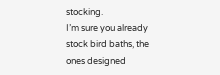stocking.
I’m sure you already stock bird baths, the ones designed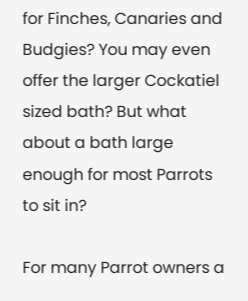for Finches, Canaries and Budgies? You may even offer the larger Cockatiel sized bath? But what about a bath large enough for most Parrots to sit in?

For many Parrot owners a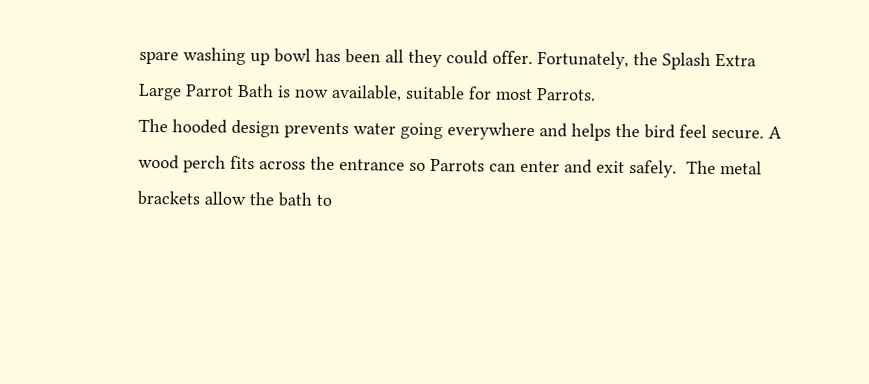spare washing up bowl has been all they could offer. Fortunately, the Splash Extra Large Parrot Bath is now available, suitable for most Parrots.
The hooded design prevents water going everywhere and helps the bird feel secure. A wood perch fits across the entrance so Parrots can enter and exit safely.  The metal brackets allow the bath to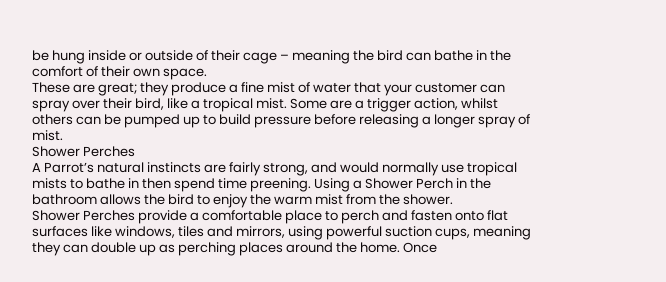be hung inside or outside of their cage – meaning the bird can bathe in the comfort of their own space.
These are great; they produce a fine mist of water that your customer can spray over their bird, like a tropical mist. Some are a trigger action, whilst others can be pumped up to build pressure before releasing a longer spray of mist.
Shower Perches
A Parrot’s natural instincts are fairly strong, and would normally use tropical mists to bathe in then spend time preening. Using a Shower Perch in the bathroom allows the bird to enjoy the warm mist from the shower.
Shower Perches provide a comfortable place to perch and fasten onto flat surfaces like windows, tiles and mirrors, using powerful suction cups, meaning they can double up as perching places around the home. Once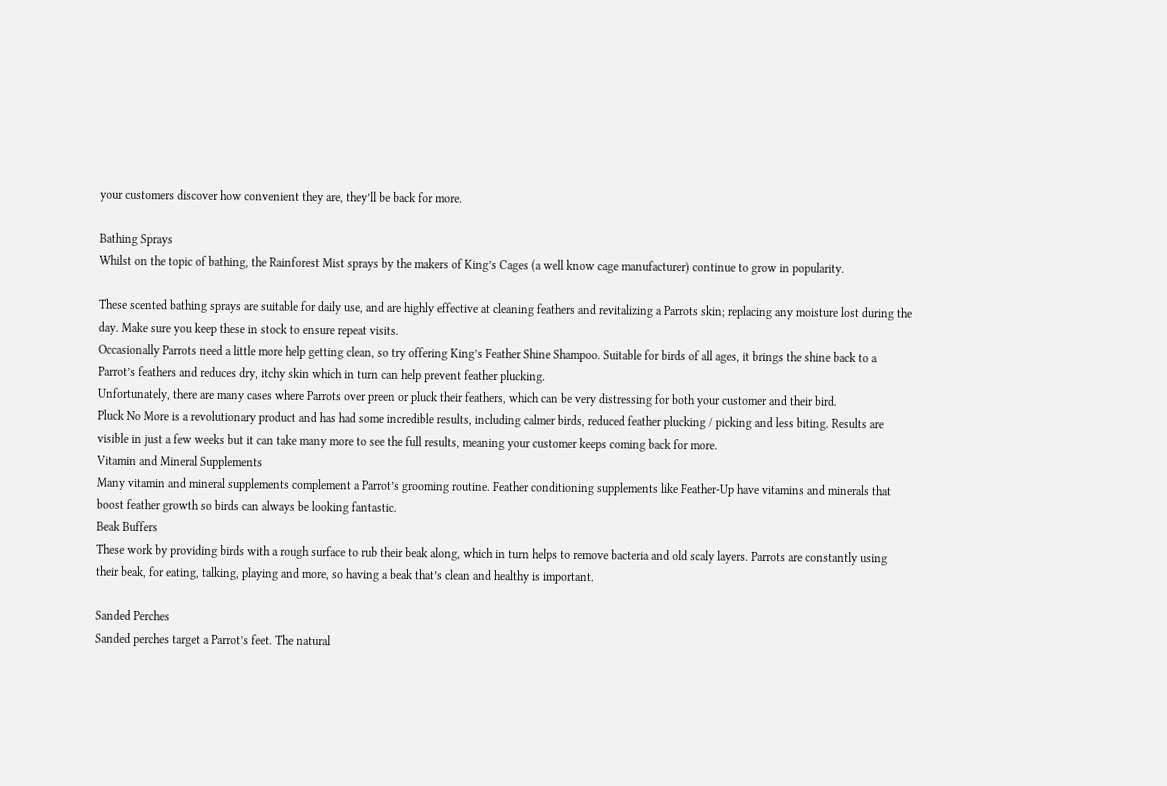your customers discover how convenient they are, they’ll be back for more.

Bathing Sprays
Whilst on the topic of bathing, the Rainforest Mist sprays by the makers of King’s Cages (a well know cage manufacturer) continue to grow in popularity.

These scented bathing sprays are suitable for daily use, and are highly effective at cleaning feathers and revitalizing a Parrots skin; replacing any moisture lost during the day. Make sure you keep these in stock to ensure repeat visits.
Occasionally Parrots need a little more help getting clean, so try offering King’s Feather Shine Shampoo. Suitable for birds of all ages, it brings the shine back to a Parrot’s feathers and reduces dry, itchy skin which in turn can help prevent feather plucking.
Unfortunately, there are many cases where Parrots over preen or pluck their feathers, which can be very distressing for both your customer and their bird.
Pluck No More is a revolutionary product and has had some incredible results, including calmer birds, reduced feather plucking / picking and less biting. Results are visible in just a few weeks but it can take many more to see the full results, meaning your customer keeps coming back for more.
Vitamin and Mineral Supplements
Many vitamin and mineral supplements complement a Parrot’s grooming routine. Feather conditioning supplements like Feather-Up have vitamins and minerals that boost feather growth so birds can always be looking fantastic.
Beak Buffers
These work by providing birds with a rough surface to rub their beak along, which in turn helps to remove bacteria and old scaly layers. Parrots are constantly using their beak, for eating, talking, playing and more, so having a beak that’s clean and healthy is important.

Sanded Perches
Sanded perches target a Parrot’s feet. The natural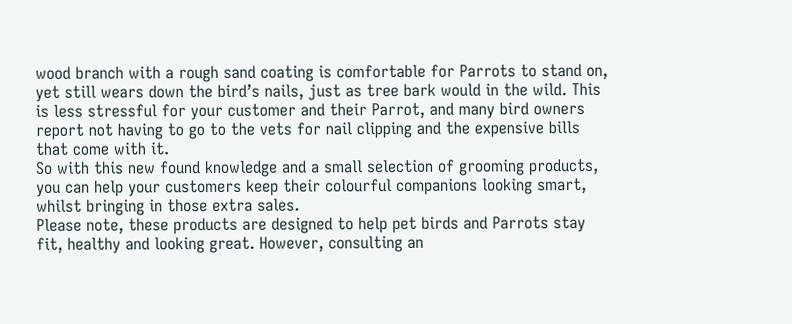wood branch with a rough sand coating is comfortable for Parrots to stand on, yet still wears down the bird’s nails, just as tree bark would in the wild. This is less stressful for your customer and their Parrot, and many bird owners report not having to go to the vets for nail clipping and the expensive bills that come with it.
So with this new found knowledge and a small selection of grooming products, you can help your customers keep their colourful companions looking smart, whilst bringing in those extra sales.
Please note, these products are designed to help pet birds and Parrots stay fit, healthy and looking great. However, consulting an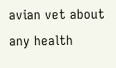avian vet about any health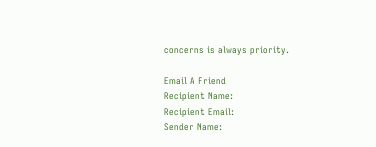concerns is always priority.

Email A Friend
Recipient Name:
Recipient Email:
Sender Name: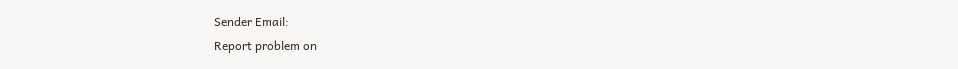Sender Email:
Report problem on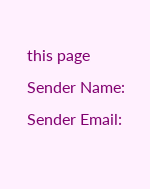this page
Sender Name:
Sender Email: